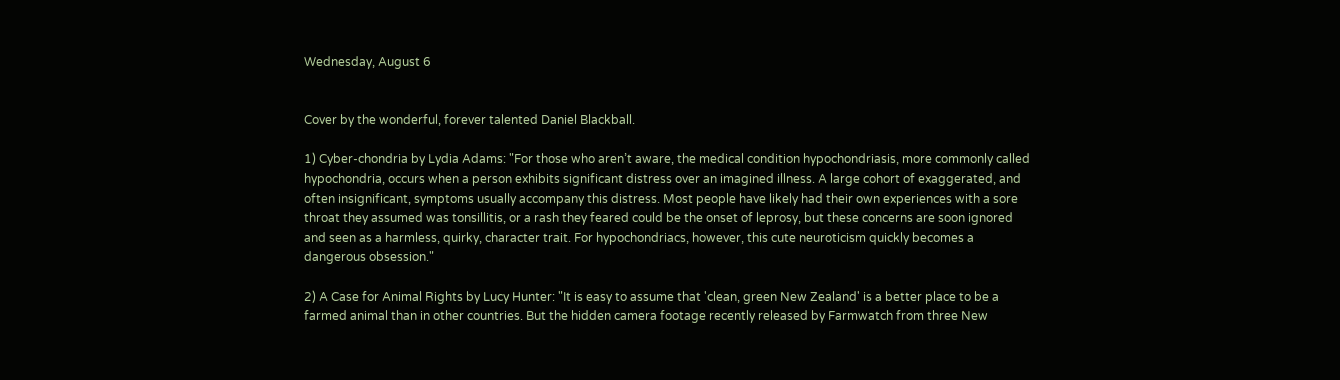Wednesday, August 6


Cover by the wonderful, forever talented Daniel Blackball.

1) Cyber-chondria by Lydia Adams: "For those who aren’t aware, the medical condition hypochondriasis, more commonly called hypochondria, occurs when a person exhibits significant distress over an imagined illness. A large cohort of exaggerated, and often insignificant, symptoms usually accompany this distress. Most people have likely had their own experiences with a sore throat they assumed was tonsillitis, or a rash they feared could be the onset of leprosy, but these concerns are soon ignored and seen as a harmless, quirky, character trait. For hypochondriacs, however, this cute neuroticism quickly becomes a dangerous obsession."

2) A Case for Animal Rights by Lucy Hunter: "It is easy to assume that 'clean, green New Zealand' is a better place to be a farmed animal than in other countries. But the hidden camera footage recently released by Farmwatch from three New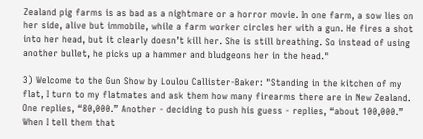Zealand pig farms is as bad as a nightmare or a horror movie. In one farm, a sow lies on her side, alive but immobile, while a farm worker circles her with a gun. He fires a shot into her head, but it clearly doesn’t kill her. She is still breathing. So instead of using another bullet, he picks up a hammer and bludgeons her in the head."

3) Welcome to the Gun Show by Loulou Callister-Baker: "Standing in the kitchen of my flat, I turn to my flatmates and ask them how many firearms there are in New Zealand. One replies, “80,000.” Another - deciding to push his guess - replies, “about 100,000.” When I tell them that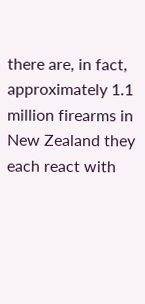there are, in fact, approximately 1.1 million firearms in New Zealand they each react with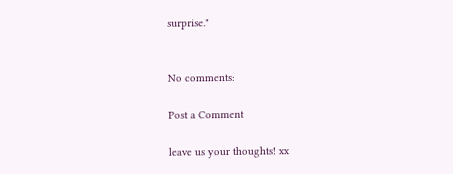surprise."


No comments:

Post a Comment

leave us your thoughts! xx